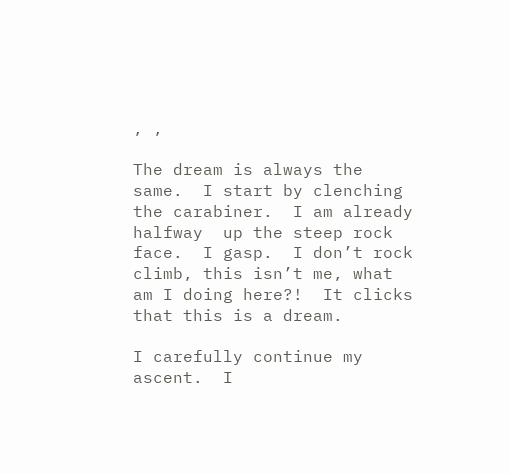, ,

The dream is always the same.  I start by clenching the carabiner.  I am already halfway  up the steep rock face.  I gasp.  I don’t rock climb, this isn’t me, what am I doing here?!  It clicks that this is a dream.

I carefully continue my ascent.  I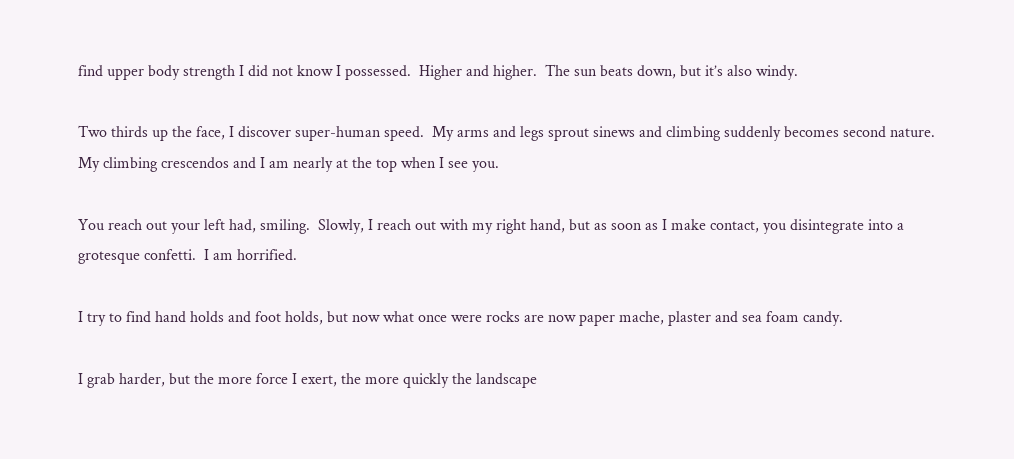find upper body strength I did not know I possessed.  Higher and higher.  The sun beats down, but it’s also windy.

Two thirds up the face, I discover super-human speed.  My arms and legs sprout sinews and climbing suddenly becomes second nature.  My climbing crescendos and I am nearly at the top when I see you.

You reach out your left had, smiling.  Slowly, I reach out with my right hand, but as soon as I make contact, you disintegrate into a grotesque confetti.  I am horrified.

I try to find hand holds and foot holds, but now what once were rocks are now paper mache, plaster and sea foam candy.

I grab harder, but the more force I exert, the more quickly the landscape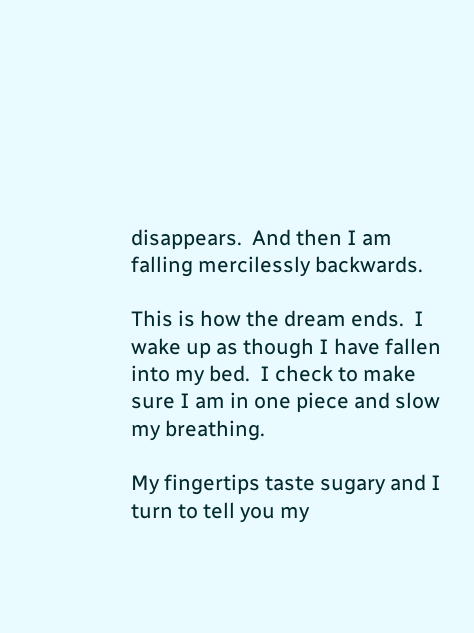disappears.  And then I am falling mercilessly backwards.

This is how the dream ends.  I wake up as though I have fallen into my bed.  I check to make sure I am in one piece and slow my breathing.

My fingertips taste sugary and I turn to tell you my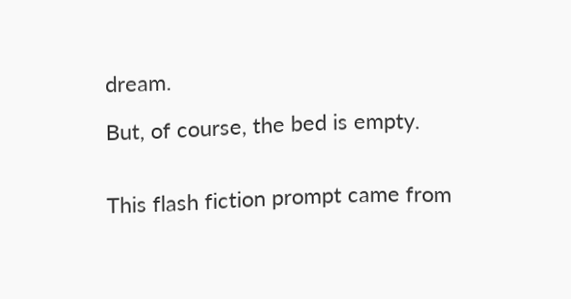dream.

But, of course, the bed is empty.


This flash fiction prompt came from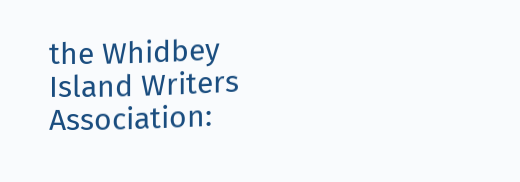the Whidbey Island Writers Association: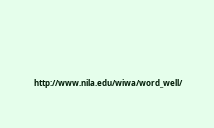http://www.nila.edu/wiwa/word_well/